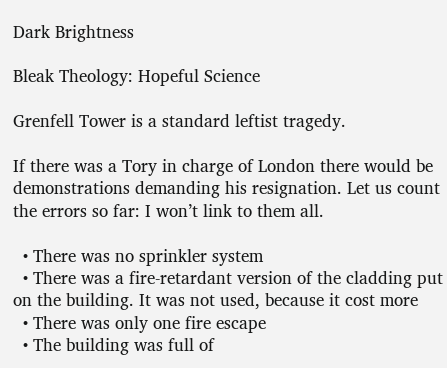Dark Brightness

Bleak Theology: Hopeful Science

Grenfell Tower is a standard leftist tragedy.

If there was a Tory in charge of London there would be demonstrations demanding his resignation. Let us count the errors so far: I won’t link to them all.

  • There was no sprinkler system
  • There was a fire-retardant version of the cladding put on the building. It was not used, because it cost more
  • There was only one fire escape
  • The building was full of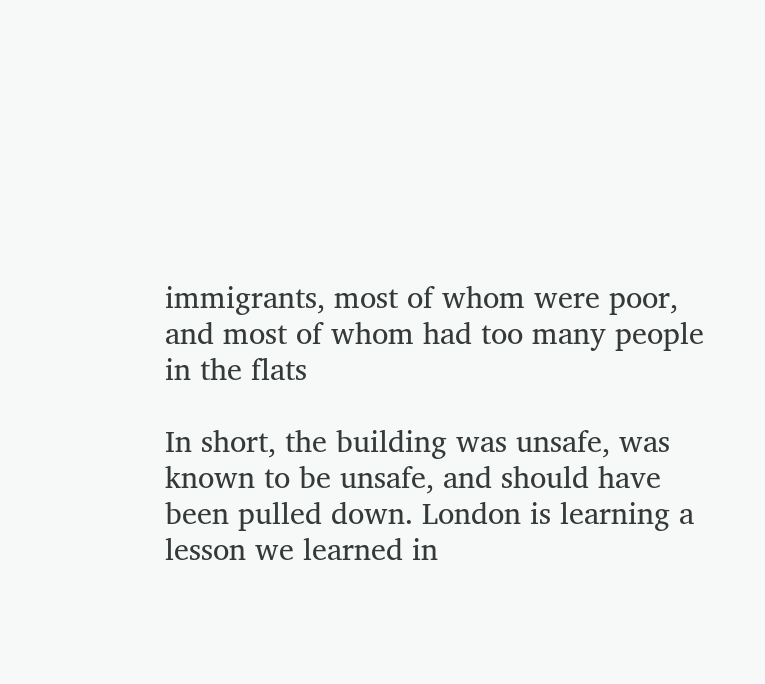immigrants, most of whom were poor, and most of whom had too many people in the flats

In short, the building was unsafe, was known to be unsafe, and should have been pulled down. London is learning a lesson we learned in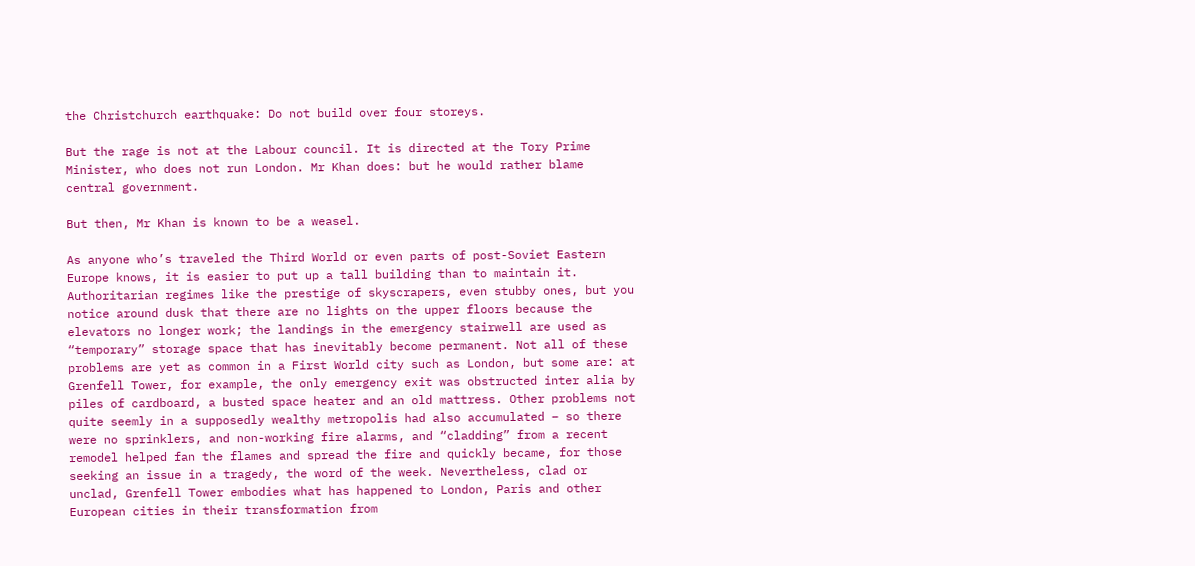the Christchurch earthquake: Do not build over four storeys.

But the rage is not at the Labour council. It is directed at the Tory Prime Minister, who does not run London. Mr Khan does: but he would rather blame central government.

But then, Mr Khan is known to be a weasel.

As anyone who’s traveled the Third World or even parts of post-Soviet Eastern Europe knows, it is easier to put up a tall building than to maintain it. Authoritarian regimes like the prestige of skyscrapers, even stubby ones, but you notice around dusk that there are no lights on the upper floors because the elevators no longer work; the landings in the emergency stairwell are used as “temporary” storage space that has inevitably become permanent. Not all of these problems are yet as common in a First World city such as London, but some are: at Grenfell Tower, for example, the only emergency exit was obstructed inter alia by piles of cardboard, a busted space heater and an old mattress. Other problems not quite seemly in a supposedly wealthy metropolis had also accumulated – so there were no sprinklers, and non-working fire alarms, and “cladding” from a recent remodel helped fan the flames and spread the fire and quickly became, for those seeking an issue in a tragedy, the word of the week. Nevertheless, clad or unclad, Grenfell Tower embodies what has happened to London, Paris and other European cities in their transformation from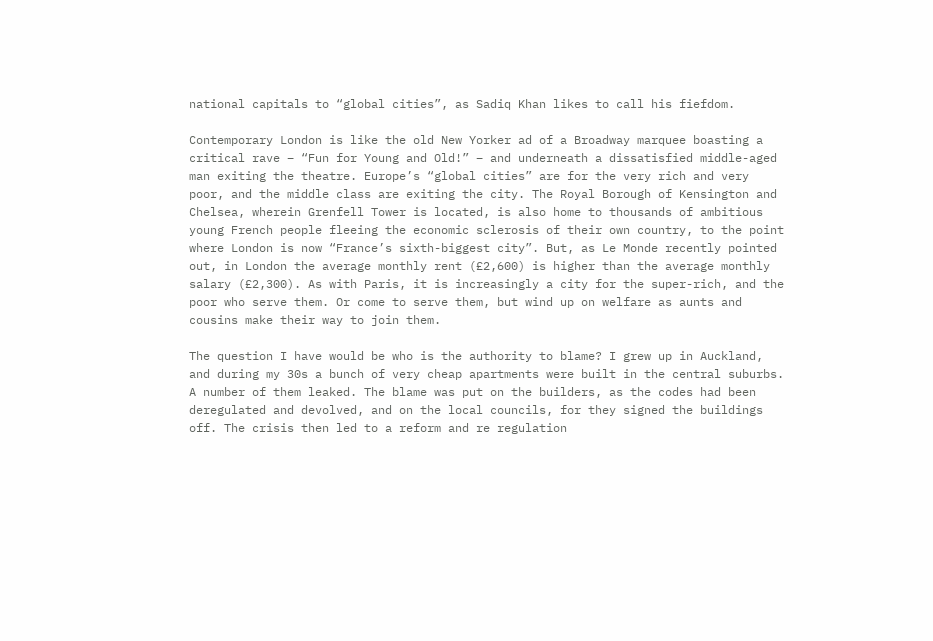national capitals to “global cities”, as Sadiq Khan likes to call his fiefdom.

Contemporary London is like the old New Yorker ad of a Broadway marquee boasting a critical rave – “Fun for Young and Old!” – and underneath a dissatisfied middle-aged man exiting the theatre. Europe’s “global cities” are for the very rich and very poor, and the middle class are exiting the city. The Royal Borough of Kensington and Chelsea, wherein Grenfell Tower is located, is also home to thousands of ambitious young French people fleeing the economic sclerosis of their own country, to the point where London is now “France’s sixth-biggest city”. But, as Le Monde recently pointed out, in London the average monthly rent (£2,600) is higher than the average monthly salary (£2,300). As with Paris, it is increasingly a city for the super-rich, and the poor who serve them. Or come to serve them, but wind up on welfare as aunts and cousins make their way to join them.

The question I have would be who is the authority to blame? I grew up in Auckland, and during my 30s a bunch of very cheap apartments were built in the central suburbs. A number of them leaked. The blame was put on the builders, as the codes had been deregulated and devolved, and on the local councils, for they signed the buildings off. The crisis then led to a reform and re regulation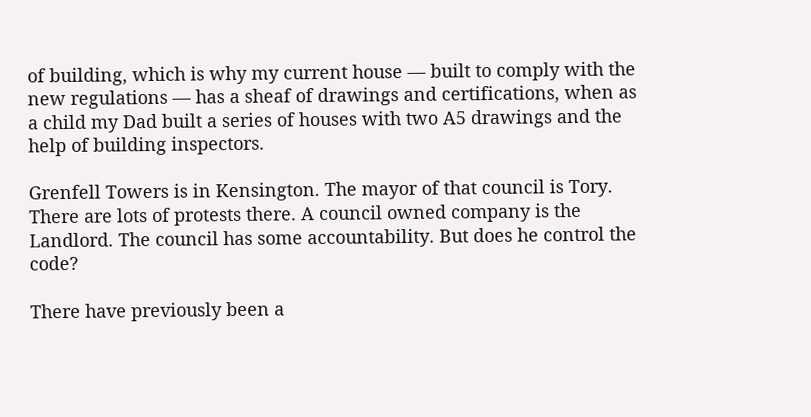of building, which is why my current house — built to comply with the new regulations — has a sheaf of drawings and certifications, when as a child my Dad built a series of houses with two A5 drawings and the help of building inspectors.

Grenfell Towers is in Kensington. The mayor of that council is Tory. There are lots of protests there. A council owned company is the Landlord. The council has some accountability. But does he control the code?

There have previously been a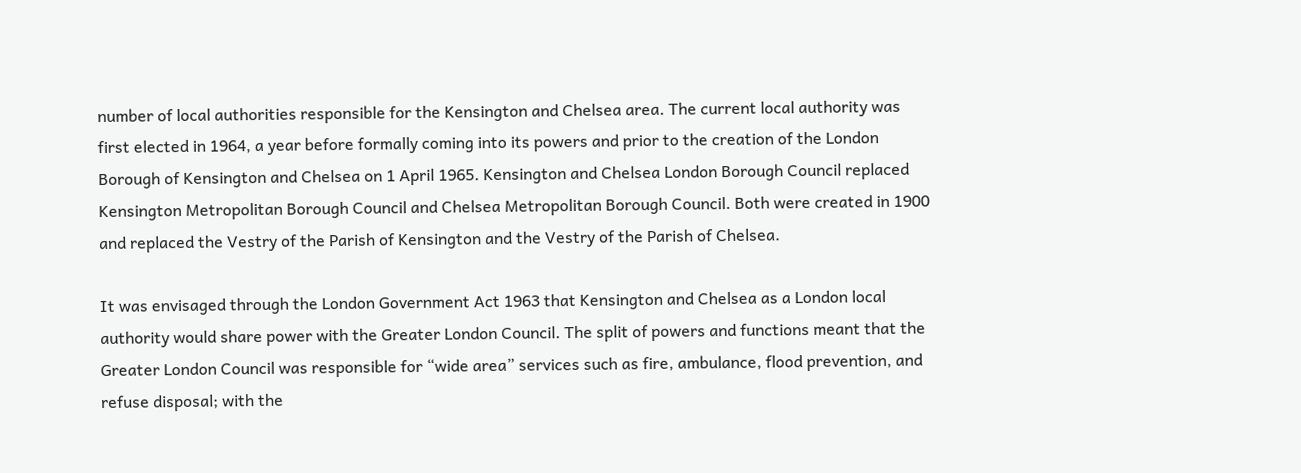number of local authorities responsible for the Kensington and Chelsea area. The current local authority was first elected in 1964, a year before formally coming into its powers and prior to the creation of the London Borough of Kensington and Chelsea on 1 April 1965. Kensington and Chelsea London Borough Council replaced Kensington Metropolitan Borough Council and Chelsea Metropolitan Borough Council. Both were created in 1900 and replaced the Vestry of the Parish of Kensington and the Vestry of the Parish of Chelsea.

It was envisaged through the London Government Act 1963 that Kensington and Chelsea as a London local authority would share power with the Greater London Council. The split of powers and functions meant that the Greater London Council was responsible for “wide area” services such as fire, ambulance, flood prevention, and refuse disposal; with the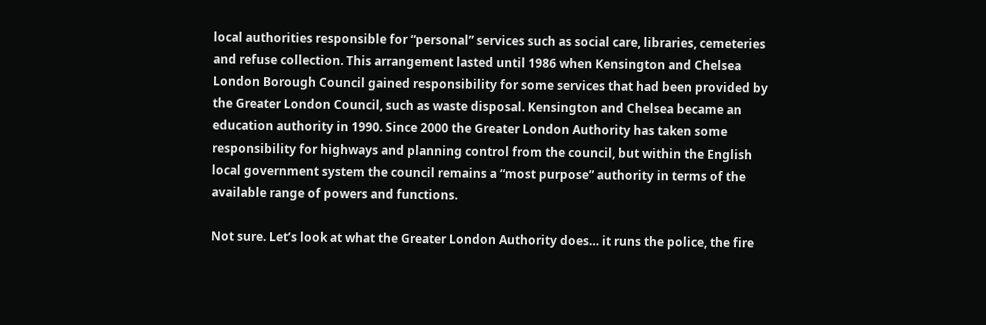local authorities responsible for “personal” services such as social care, libraries, cemeteries and refuse collection. This arrangement lasted until 1986 when Kensington and Chelsea London Borough Council gained responsibility for some services that had been provided by the Greater London Council, such as waste disposal. Kensington and Chelsea became an education authority in 1990. Since 2000 the Greater London Authority has taken some responsibility for highways and planning control from the council, but within the English local government system the council remains a “most purpose” authority in terms of the available range of powers and functions.

Not sure. Let’s look at what the Greater London Authority does… it runs the police, the fire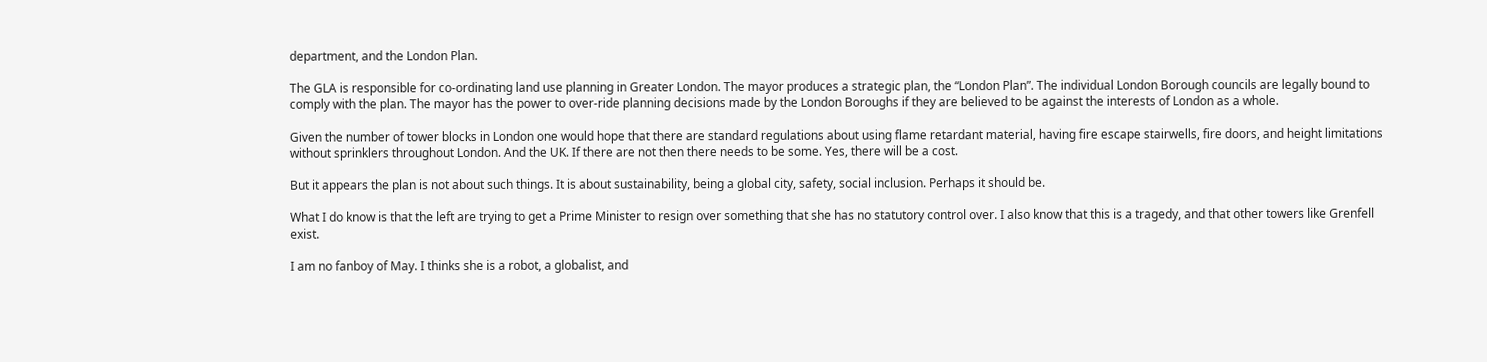department, and the London Plan.

The GLA is responsible for co-ordinating land use planning in Greater London. The mayor produces a strategic plan, the “London Plan”. The individual London Borough councils are legally bound to comply with the plan. The mayor has the power to over-ride planning decisions made by the London Boroughs if they are believed to be against the interests of London as a whole.

Given the number of tower blocks in London one would hope that there are standard regulations about using flame retardant material, having fire escape stairwells, fire doors, and height limitations without sprinklers throughout London. And the UK. If there are not then there needs to be some. Yes, there will be a cost.

But it appears the plan is not about such things. It is about sustainability, being a global city, safety, social inclusion. Perhaps it should be.

What I do know is that the left are trying to get a Prime Minister to resign over something that she has no statutory control over. I also know that this is a tragedy, and that other towers like Grenfell exist.

I am no fanboy of May. I thinks she is a robot, a globalist, and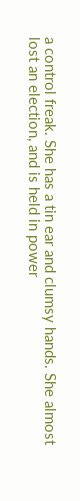a control freak. She has a tin ear and clumsy hands. She almost lost an election, and is held in power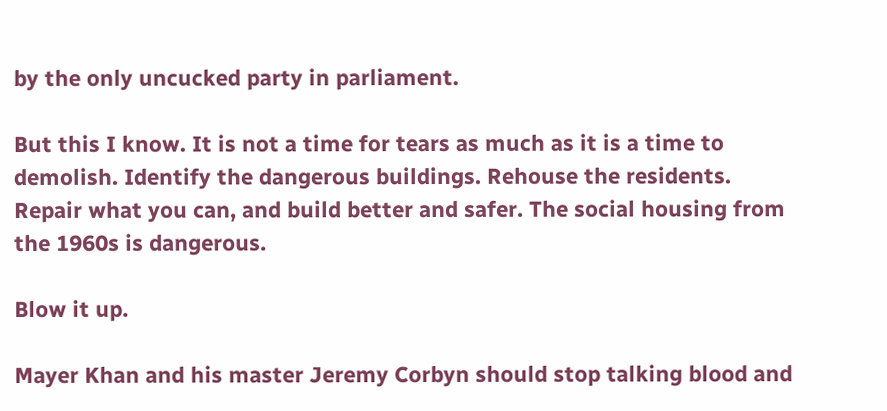by the only uncucked party in parliament.

But this I know. It is not a time for tears as much as it is a time to demolish. Identify the dangerous buildings. Rehouse the residents. Repair what you can, and build better and safer. The social housing from the 1960s is dangerous.

Blow it up.

Mayer Khan and his master Jeremy Corbyn should stop talking blood and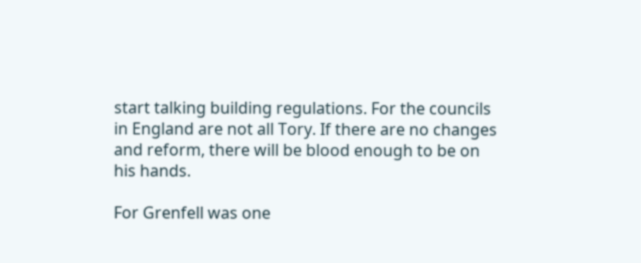start talking building regulations. For the councils in England are not all Tory. If there are no changes and reform, there will be blood enough to be on his hands.

For Grenfell was one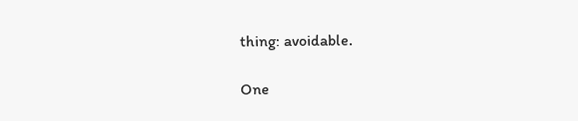thing: avoidable.

One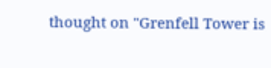thought on "Grenfell Tower is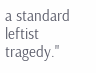a standard leftist tragedy."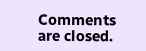Comments are closed.